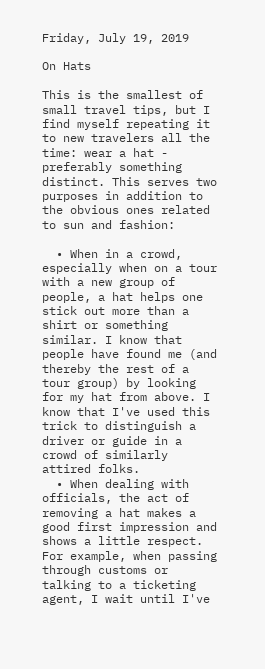Friday, July 19, 2019

On Hats

This is the smallest of small travel tips, but I find myself repeating it to new travelers all the time: wear a hat - preferably something distinct. This serves two purposes in addition to the obvious ones related to sun and fashion:

  • When in a crowd, especially when on a tour with a new group of people, a hat helps one stick out more than a shirt or something similar. I know that people have found me (and thereby the rest of a tour group) by looking for my hat from above. I know that I've used this trick to distinguish a driver or guide in a crowd of similarly attired folks.
  • When dealing with officials, the act of removing a hat makes a good first impression and shows a little respect. For example, when passing through customs or talking to a ticketing agent, I wait until I've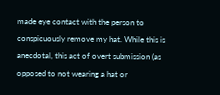made eye contact with the person to conspicuously remove my hat. While this is anecdotal, this act of overt submission (as opposed to not wearing a hat or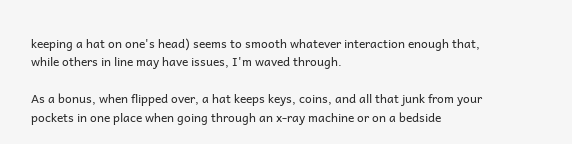keeping a hat on one's head) seems to smooth whatever interaction enough that, while others in line may have issues, I'm waved through.

As a bonus, when flipped over, a hat keeps keys, coins, and all that junk from your pockets in one place when going through an x-ray machine or on a bedside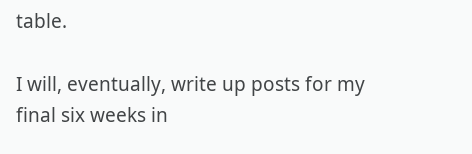table.

I will, eventually, write up posts for my final six weeks in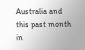Australia and this past month in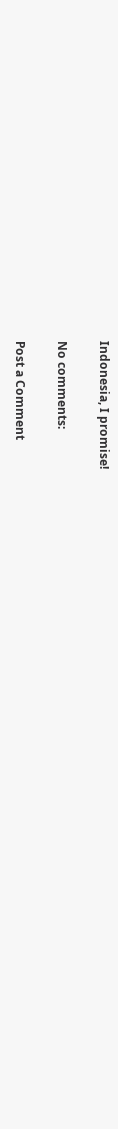Indonesia, I promise!

No comments:

Post a Comment